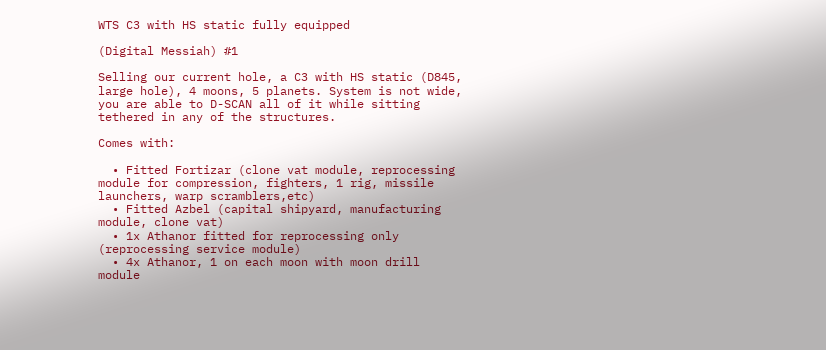WTS C3 with HS static fully equipped

(Digital Messiah) #1

Selling our current hole, a C3 with HS static (D845, large hole), 4 moons, 5 planets. System is not wide, you are able to D-SCAN all of it while sitting tethered in any of the structures.

Comes with:

  • Fitted Fortizar (clone vat module, reprocessing module for compression, fighters, 1 rig, missile launchers, warp scramblers,etc)
  • Fitted Azbel (capital shipyard, manufacturing module, clone vat)
  • 1x Athanor fitted for reprocessing only (reprocessing service module)
  • 4x Athanor, 1 on each moon with moon drill module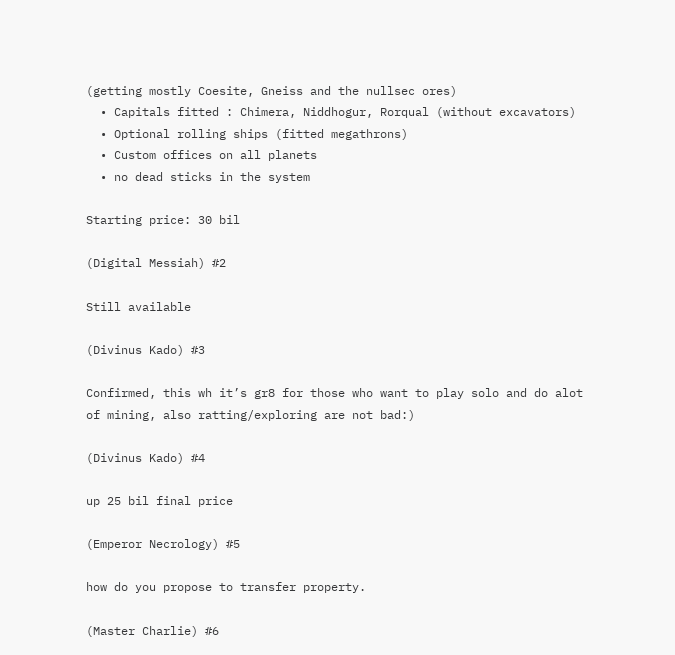(getting mostly Coesite, Gneiss and the nullsec ores)
  • Capitals fitted : Chimera, Niddhogur, Rorqual (without excavators)
  • Optional rolling ships (fitted megathrons)
  • Custom offices on all planets
  • no dead sticks in the system

Starting price: 30 bil

(Digital Messiah) #2

Still available

(Divinus Kado) #3

Confirmed, this wh it’s gr8 for those who want to play solo and do alot of mining, also ratting/exploring are not bad:)

(Divinus Kado) #4

up 25 bil final price

(Emperor Necrology) #5

how do you propose to transfer property.

(Master Charlie) #6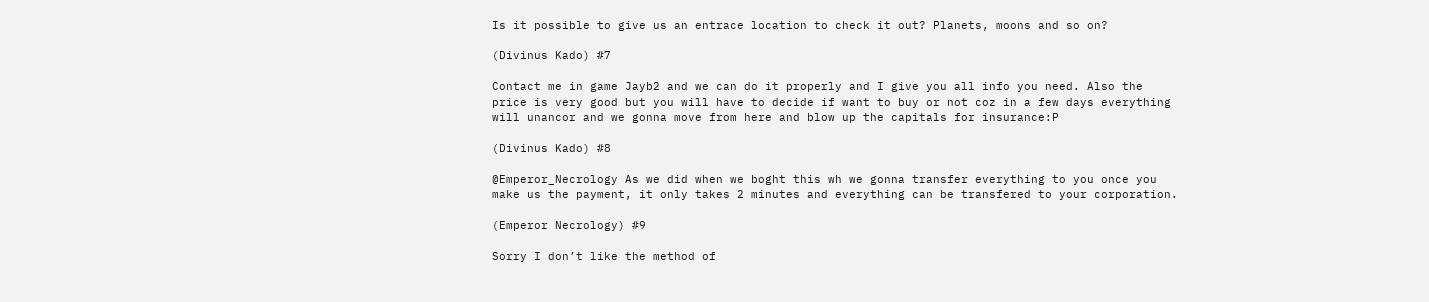Is it possible to give us an entrace location to check it out? Planets, moons and so on?

(Divinus Kado) #7

Contact me in game Jayb2 and we can do it properly and I give you all info you need. Also the price is very good but you will have to decide if want to buy or not coz in a few days everything will unancor and we gonna move from here and blow up the capitals for insurance:P

(Divinus Kado) #8

@Emperor_Necrology As we did when we boght this wh we gonna transfer everything to you once you make us the payment, it only takes 2 minutes and everything can be transfered to your corporation.

(Emperor Necrology) #9

Sorry I don’t like the method of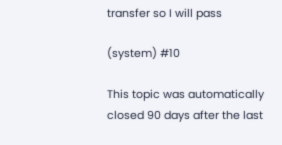transfer so I will pass

(system) #10

This topic was automatically closed 90 days after the last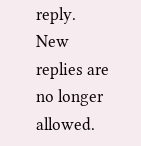reply. New replies are no longer allowed.